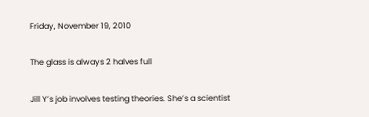Friday, November 19, 2010

The glass is always 2 halves full

Jill Y’s job involves testing theories. She’s a scientist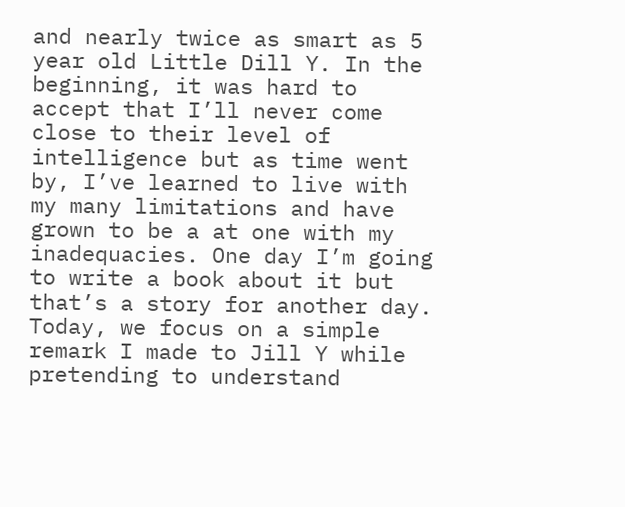and nearly twice as smart as 5 year old Little Dill Y. In the beginning, it was hard to accept that I’ll never come close to their level of intelligence but as time went by, I’ve learned to live with my many limitations and have grown to be a at one with my inadequacies. One day I’m going to write a book about it but that’s a story for another day. Today, we focus on a simple remark I made to Jill Y while pretending to understand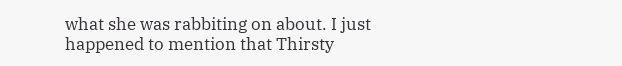what she was rabbiting on about. I just happened to mention that Thirsty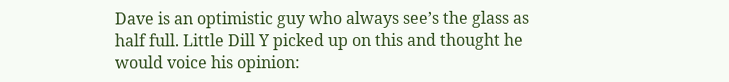Dave is an optimistic guy who always see’s the glass as half full. Little Dill Y picked up on this and thought he would voice his opinion: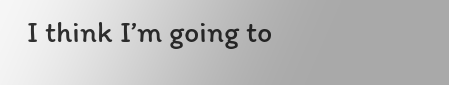I think I’m going to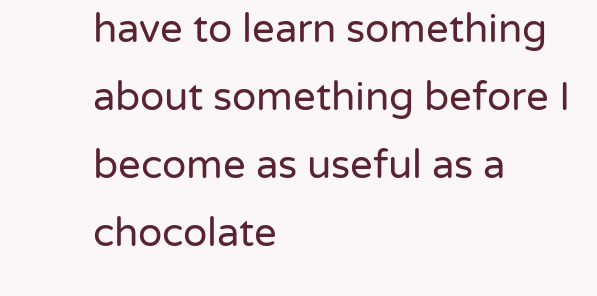have to learn something about something before I become as useful as a chocolate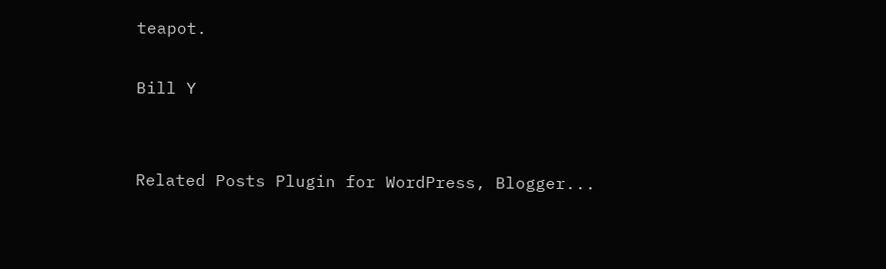teapot.

Bill Y


Related Posts Plugin for WordPress, Blogger...